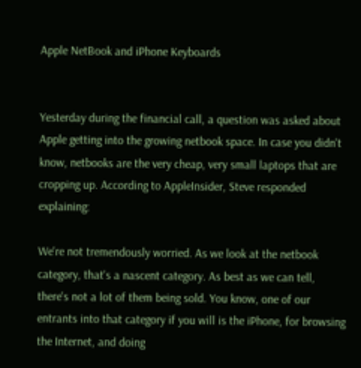Apple NetBook and iPhone Keyboards


Yesterday during the financial call, a question was asked about Apple getting into the growing netbook space. In case you didn't know, netbooks are the very cheap, very small laptops that are cropping up. According to AppleInsider, Steve responded explaining:

We're not tremendously worried. As we look at the netbook category, that's a nascent category. As best as we can tell, there's not a lot of them being sold. You know, one of our entrants into that category if you will is the iPhone, for browsing the Internet, and doing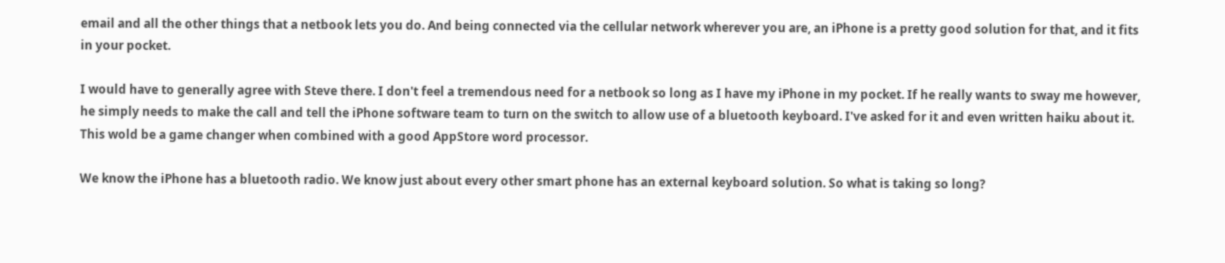email and all the other things that a netbook lets you do. And being connected via the cellular network wherever you are, an iPhone is a pretty good solution for that, and it fits in your pocket.

I would have to generally agree with Steve there. I don't feel a tremendous need for a netbook so long as I have my iPhone in my pocket. If he really wants to sway me however, he simply needs to make the call and tell the iPhone software team to turn on the switch to allow use of a bluetooth keyboard. I've asked for it and even written haiku about it. This wold be a game changer when combined with a good AppStore word processor.

We know the iPhone has a bluetooth radio. We know just about every other smart phone has an external keyboard solution. So what is taking so long?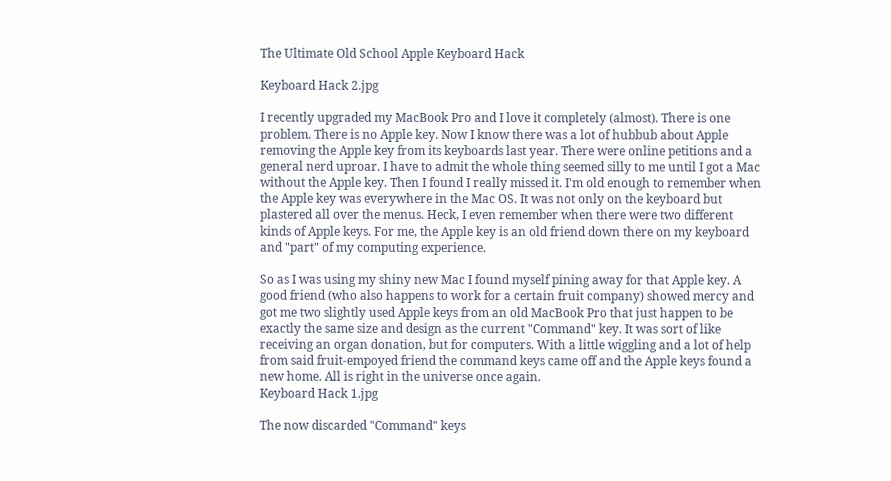The Ultimate Old School Apple Keyboard Hack

Keyboard Hack 2.jpg

I recently upgraded my MacBook Pro and I love it completely (almost). There is one problem. There is no Apple key. Now I know there was a lot of hubbub about Apple removing the Apple key from its keyboards last year. There were online petitions and a general nerd uproar. I have to admit the whole thing seemed silly to me until I got a Mac without the Apple key. Then I found I really missed it. I'm old enough to remember when the Apple key was everywhere in the Mac OS. It was not only on the keyboard but plastered all over the menus. Heck, I even remember when there were two different kinds of Apple keys. For me, the Apple key is an old friend down there on my keyboard and "part" of my computing experience.

So as I was using my shiny new Mac I found myself pining away for that Apple key. A good friend (who also happens to work for a certain fruit company) showed mercy and got me two slightly used Apple keys from an old MacBook Pro that just happen to be exactly the same size and design as the current "Command" key. It was sort of like receiving an organ donation, but for computers. With a little wiggling and a lot of help from said fruit-empoyed friend the command keys came off and the Apple keys found a new home. All is right in the universe once again.
Keyboard Hack 1.jpg

The now discarded "Command" keys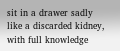sit in a drawer sadly like a discarded kidney, with full knowledge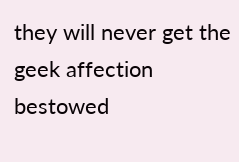they will never get the geek affection bestowed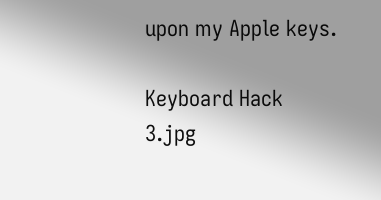upon my Apple keys.

Keyboard Hack 3.jpg